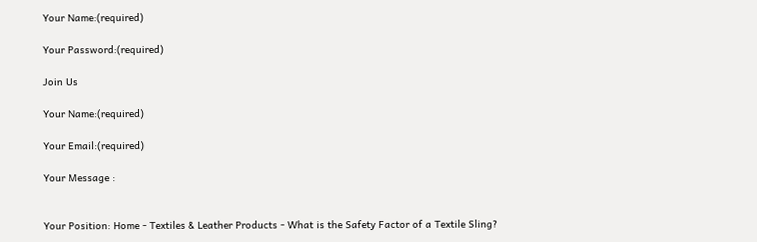Your Name:(required)

Your Password:(required)

Join Us

Your Name:(required)

Your Email:(required)

Your Message :


Your Position: Home - Textiles & Leather Products - What is the Safety Factor of a Textile Sling?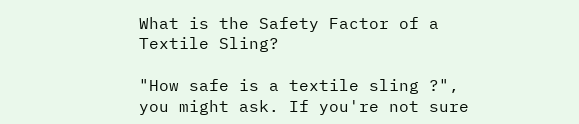What is the Safety Factor of a Textile Sling?

"How safe is a textile sling ?", you might ask. If you're not sure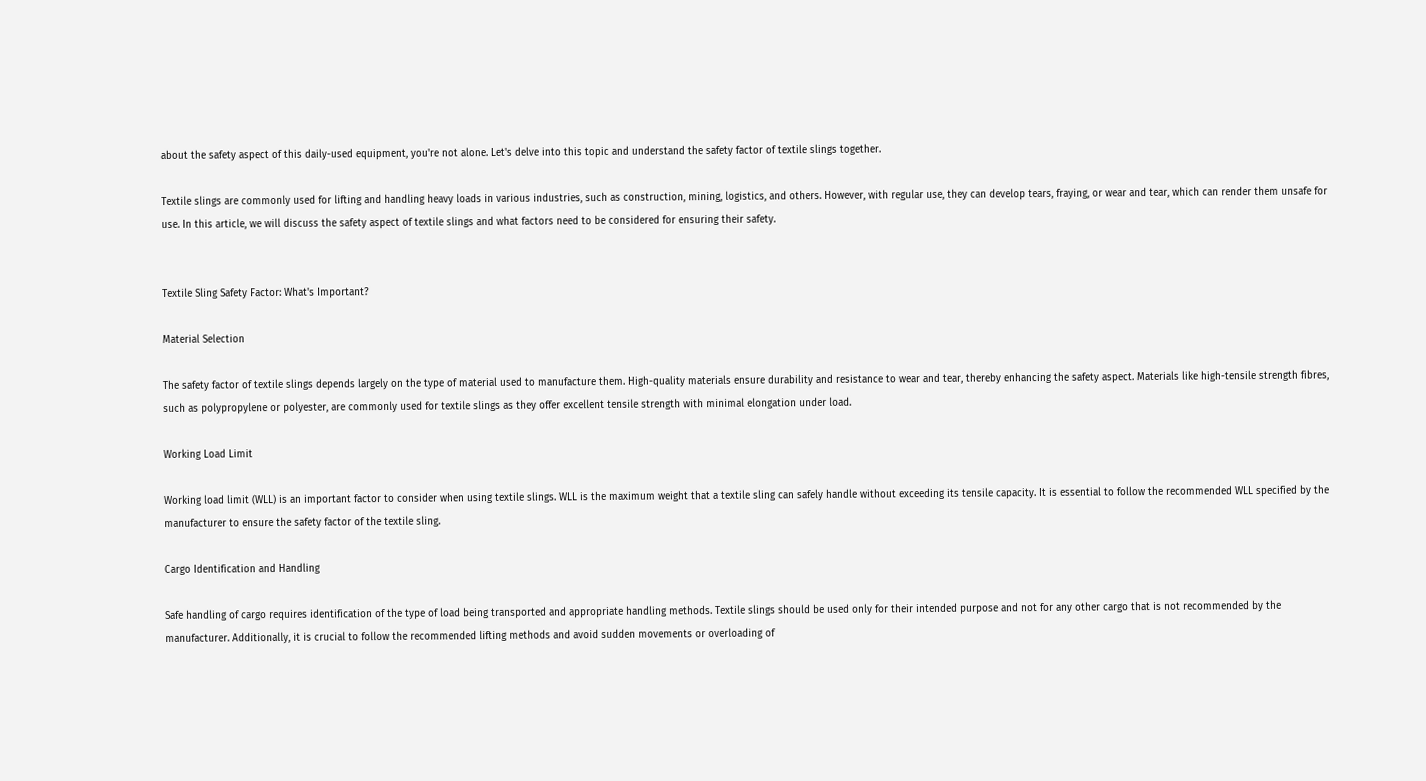about the safety aspect of this daily-used equipment, you're not alone. Let's delve into this topic and understand the safety factor of textile slings together.

Textile slings are commonly used for lifting and handling heavy loads in various industries, such as construction, mining, logistics, and others. However, with regular use, they can develop tears, fraying, or wear and tear, which can render them unsafe for use. In this article, we will discuss the safety aspect of textile slings and what factors need to be considered for ensuring their safety.


Textile Sling Safety Factor: What's Important?

Material Selection

The safety factor of textile slings depends largely on the type of material used to manufacture them. High-quality materials ensure durability and resistance to wear and tear, thereby enhancing the safety aspect. Materials like high-tensile strength fibres, such as polypropylene or polyester, are commonly used for textile slings as they offer excellent tensile strength with minimal elongation under load.

Working Load Limit

Working load limit (WLL) is an important factor to consider when using textile slings. WLL is the maximum weight that a textile sling can safely handle without exceeding its tensile capacity. It is essential to follow the recommended WLL specified by the manufacturer to ensure the safety factor of the textile sling.

Cargo Identification and Handling

Safe handling of cargo requires identification of the type of load being transported and appropriate handling methods. Textile slings should be used only for their intended purpose and not for any other cargo that is not recommended by the manufacturer. Additionally, it is crucial to follow the recommended lifting methods and avoid sudden movements or overloading of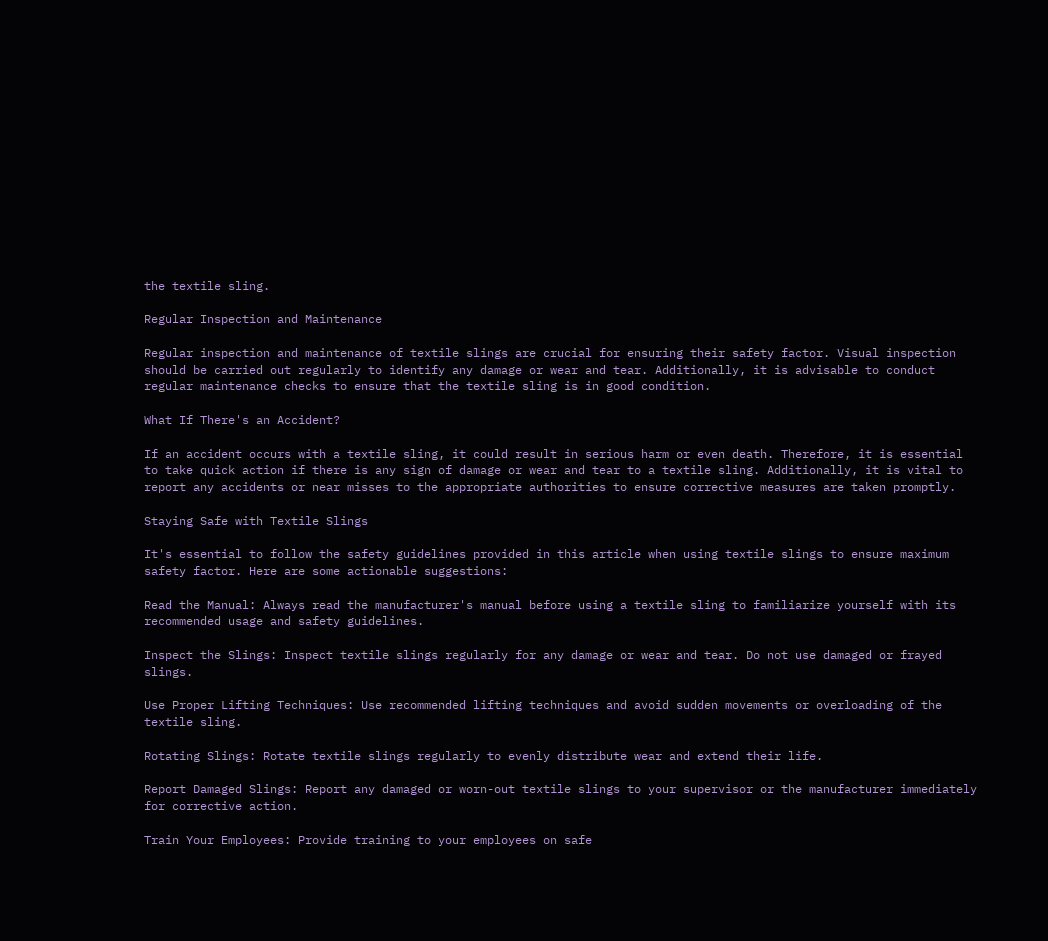the textile sling.

Regular Inspection and Maintenance

Regular inspection and maintenance of textile slings are crucial for ensuring their safety factor. Visual inspection should be carried out regularly to identify any damage or wear and tear. Additionally, it is advisable to conduct regular maintenance checks to ensure that the textile sling is in good condition.

What If There's an Accident?

If an accident occurs with a textile sling, it could result in serious harm or even death. Therefore, it is essential to take quick action if there is any sign of damage or wear and tear to a textile sling. Additionally, it is vital to report any accidents or near misses to the appropriate authorities to ensure corrective measures are taken promptly.

Staying Safe with Textile Slings

It's essential to follow the safety guidelines provided in this article when using textile slings to ensure maximum safety factor. Here are some actionable suggestions:

Read the Manual: Always read the manufacturer's manual before using a textile sling to familiarize yourself with its recommended usage and safety guidelines.

Inspect the Slings: Inspect textile slings regularly for any damage or wear and tear. Do not use damaged or frayed slings.

Use Proper Lifting Techniques: Use recommended lifting techniques and avoid sudden movements or overloading of the textile sling.

Rotating Slings: Rotate textile slings regularly to evenly distribute wear and extend their life.

Report Damaged Slings: Report any damaged or worn-out textile slings to your supervisor or the manufacturer immediately for corrective action.

Train Your Employees: Provide training to your employees on safe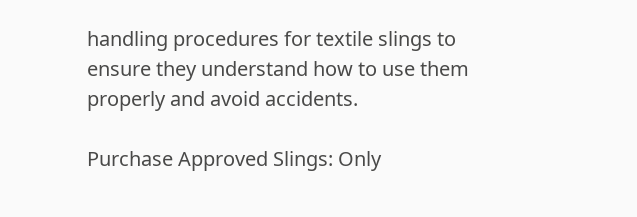handling procedures for textile slings to ensure they understand how to use them properly and avoid accidents.

Purchase Approved Slings: Only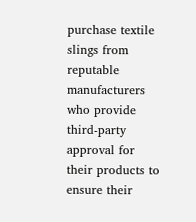purchase textile slings from reputable manufacturers who provide third-party approval for their products to ensure their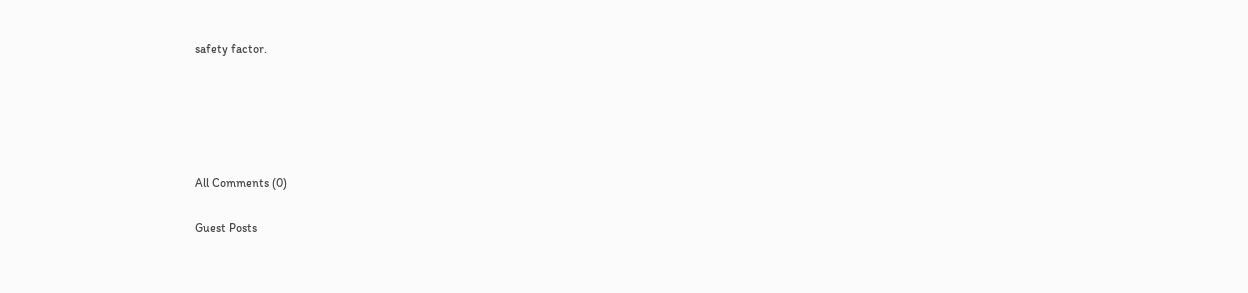safety factor.





All Comments (0)

Guest Posts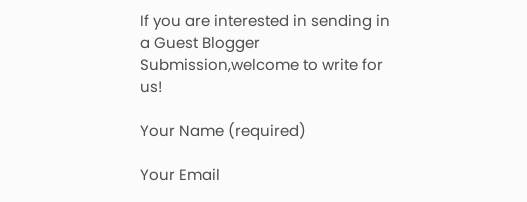If you are interested in sending in a Guest Blogger Submission,welcome to write for us!

Your Name (required)

Your Email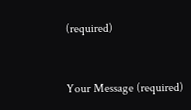(required)


Your Message (required)